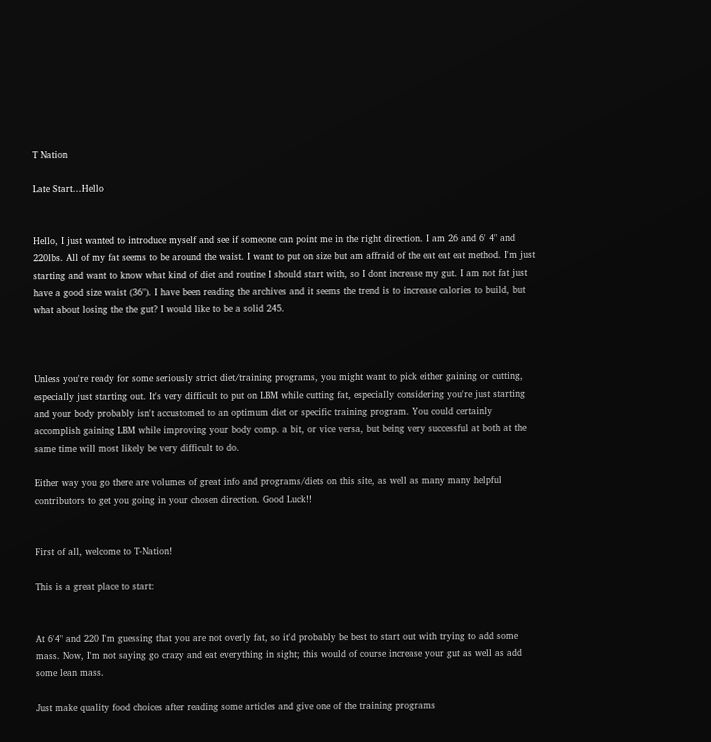T Nation

Late Start...Hello


Hello, I just wanted to introduce myself and see if someone can point me in the right direction. I am 26 and 6' 4" and 220lbs. All of my fat seems to be around the waist. I want to put on size but am affraid of the eat eat eat method. I'm just starting and want to know what kind of diet and routine I should start with, so I dont increase my gut. I am not fat just have a good size waist (36"). I have been reading the archives and it seems the trend is to increase calories to build, but what about losing the the gut? I would like to be a solid 245.



Unless you're ready for some seriously strict diet/training programs, you might want to pick either gaining or cutting, especially just starting out. It's very difficult to put on LBM while cutting fat, especially considering you're just starting and your body probably isn't accustomed to an optimum diet or specific training program. You could certainly accomplish gaining LBM while improving your body comp. a bit, or vice versa, but being very successful at both at the same time will most likely be very difficult to do.

Either way you go there are volumes of great info and programs/diets on this site, as well as many many helpful contributors to get you going in your chosen direction. Good Luck!!


First of all, welcome to T-Nation!

This is a great place to start:


At 6'4" and 220 I'm guessing that you are not overly fat, so it'd probably be best to start out with trying to add some mass. Now, I'm not saying go crazy and eat everything in sight; this would of course increase your gut as well as add some lean mass.

Just make quality food choices after reading some articles and give one of the training programs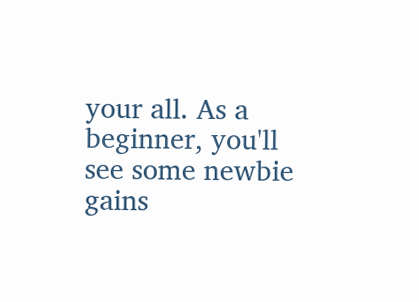your all. As a beginner, you'll see some newbie gains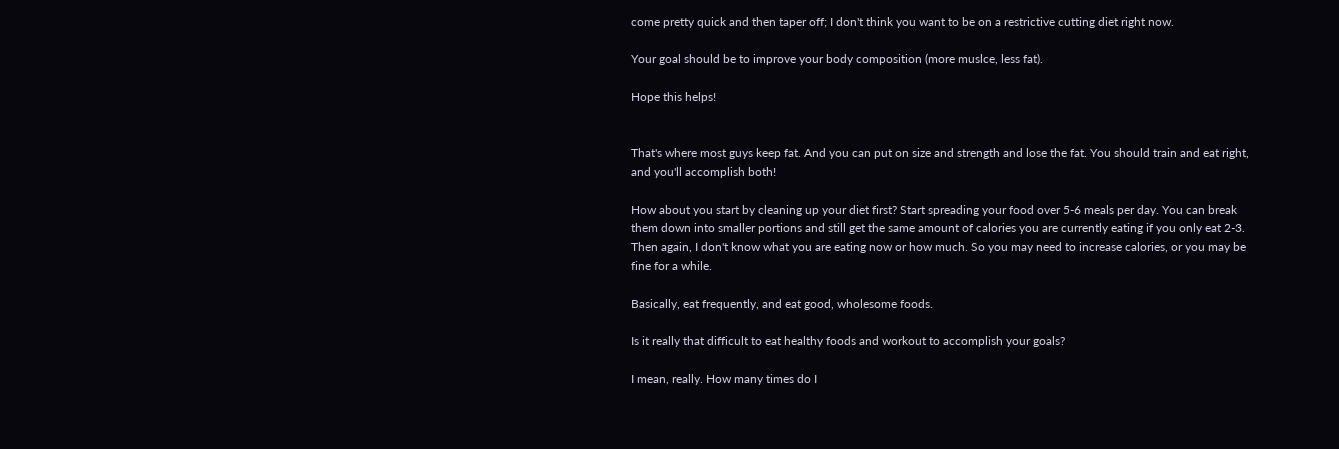come pretty quick and then taper off; I don't think you want to be on a restrictive cutting diet right now.

Your goal should be to improve your body composition (more muslce, less fat).

Hope this helps!


That's where most guys keep fat. And you can put on size and strength and lose the fat. You should train and eat right, and you'll accomplish both!

How about you start by cleaning up your diet first? Start spreading your food over 5-6 meals per day. You can break them down into smaller portions and still get the same amount of calories you are currently eating if you only eat 2-3. Then again, I don't know what you are eating now or how much. So you may need to increase calories, or you may be fine for a while.

Basically, eat frequently, and eat good, wholesome foods.

Is it really that difficult to eat healthy foods and workout to accomplish your goals?

I mean, really. How many times do I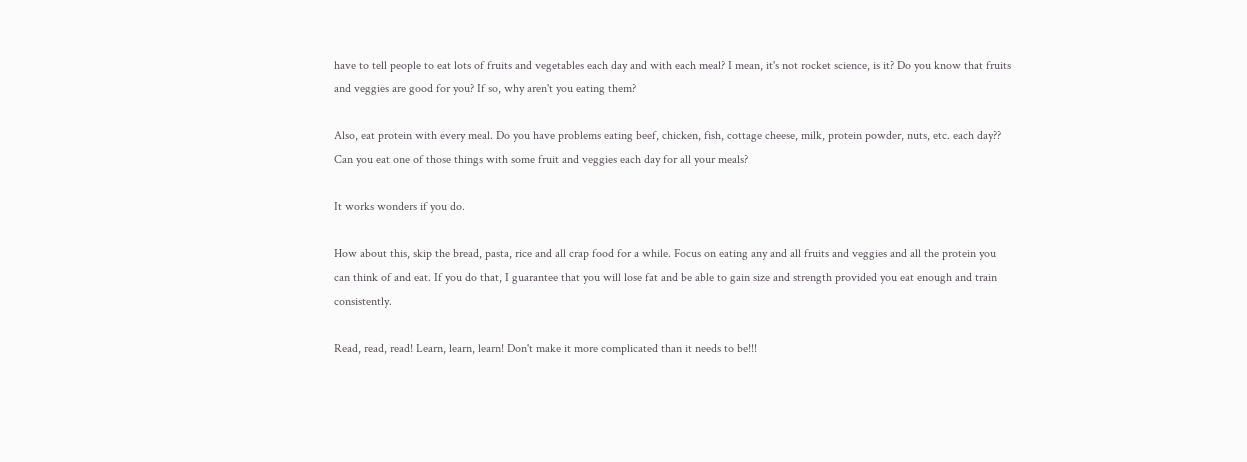have to tell people to eat lots of fruits and vegetables each day and with each meal? I mean, it's not rocket science, is it? Do you know that fruits and veggies are good for you? If so, why aren't you eating them?

Also, eat protein with every meal. Do you have problems eating beef, chicken, fish, cottage cheese, milk, protein powder, nuts, etc. each day?? Can you eat one of those things with some fruit and veggies each day for all your meals?

It works wonders if you do.

How about this, skip the bread, pasta, rice and all crap food for a while. Focus on eating any and all fruits and veggies and all the protein you can think of and eat. If you do that, I guarantee that you will lose fat and be able to gain size and strength provided you eat enough and train consistently.

Read, read, read! Learn, learn, learn! Don't make it more complicated than it needs to be!!!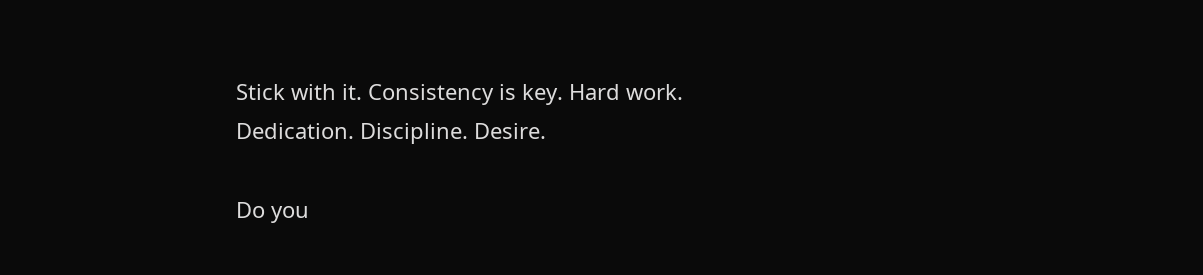Stick with it. Consistency is key. Hard work. Dedication. Discipline. Desire.

Do you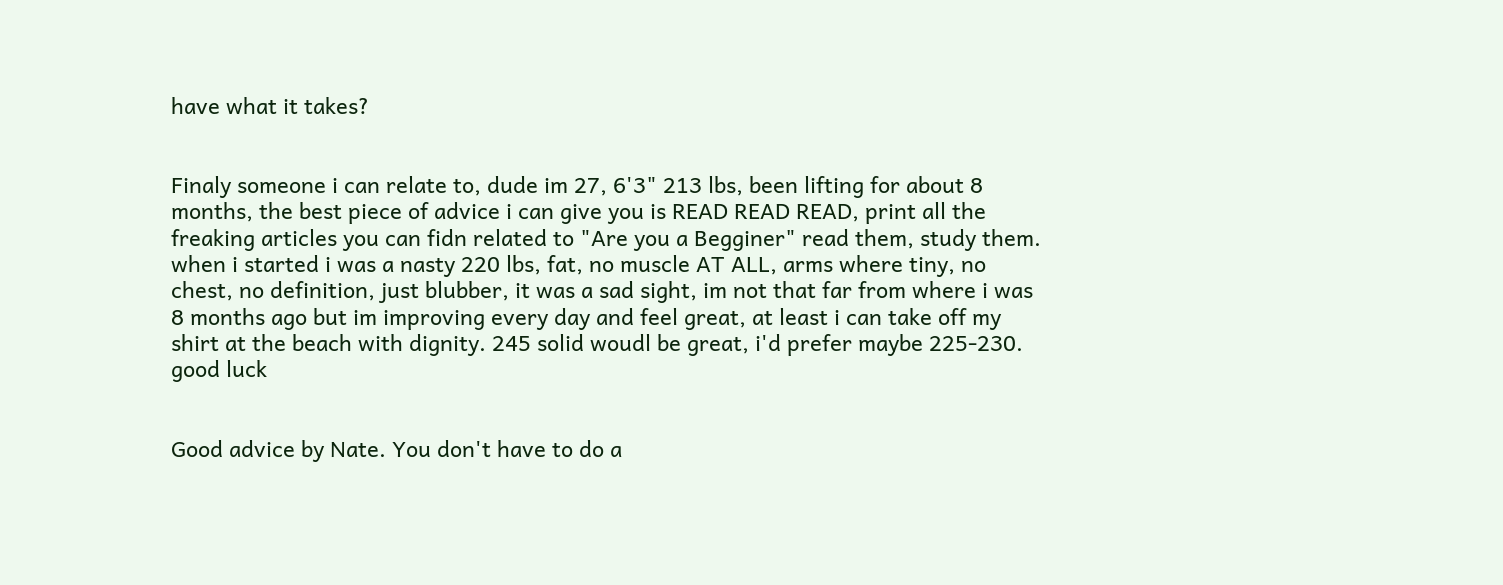have what it takes?


Finaly someone i can relate to, dude im 27, 6'3" 213 lbs, been lifting for about 8 months, the best piece of advice i can give you is READ READ READ, print all the freaking articles you can fidn related to "Are you a Begginer" read them, study them. when i started i was a nasty 220 lbs, fat, no muscle AT ALL, arms where tiny, no chest, no definition, just blubber, it was a sad sight, im not that far from where i was 8 months ago but im improving every day and feel great, at least i can take off my shirt at the beach with dignity. 245 solid woudl be great, i'd prefer maybe 225-230. good luck


Good advice by Nate. You don't have to do a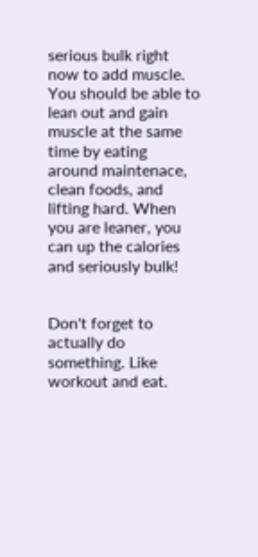serious bulk right now to add muscle. You should be able to lean out and gain muscle at the same time by eating around maintenace, clean foods, and lifting hard. When you are leaner, you can up the calories and seriously bulk!


Don't forget to actually do something. Like workout and eat.